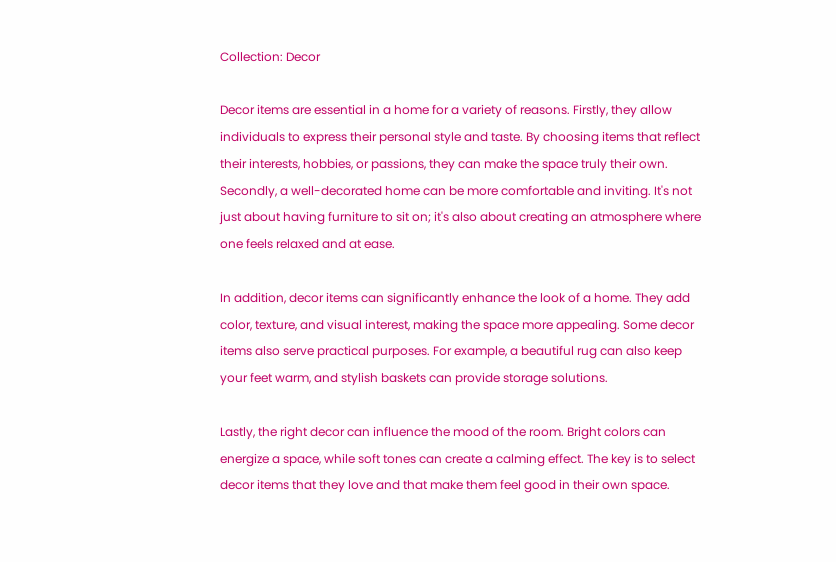Collection: Decor

Decor items are essential in a home for a variety of reasons. Firstly, they allow individuals to express their personal style and taste. By choosing items that reflect their interests, hobbies, or passions, they can make the space truly their own. Secondly, a well-decorated home can be more comfortable and inviting. It's not just about having furniture to sit on; it's also about creating an atmosphere where one feels relaxed and at ease.

In addition, decor items can significantly enhance the look of a home. They add color, texture, and visual interest, making the space more appealing. Some decor items also serve practical purposes. For example, a beautiful rug can also keep your feet warm, and stylish baskets can provide storage solutions.

Lastly, the right decor can influence the mood of the room. Bright colors can energize a space, while soft tones can create a calming effect. The key is to select decor items that they love and that make them feel good in their own space.